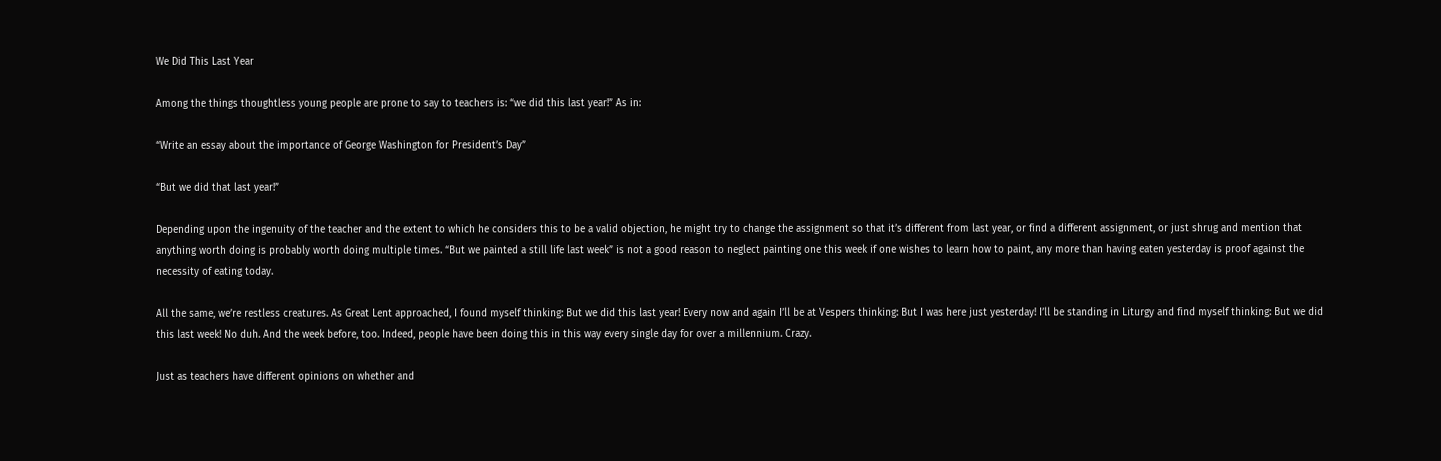We Did This Last Year

Among the things thoughtless young people are prone to say to teachers is: “we did this last year!” As in:

“Write an essay about the importance of George Washington for President’s Day”

“But we did that last year!”

Depending upon the ingenuity of the teacher and the extent to which he considers this to be a valid objection, he might try to change the assignment so that it’s different from last year, or find a different assignment, or just shrug and mention that anything worth doing is probably worth doing multiple times. “But we painted a still life last week” is not a good reason to neglect painting one this week if one wishes to learn how to paint, any more than having eaten yesterday is proof against the necessity of eating today.

All the same, we’re restless creatures. As Great Lent approached, I found myself thinking: But we did this last year! Every now and again I’ll be at Vespers thinking: But I was here just yesterday! I’ll be standing in Liturgy and find myself thinking: But we did this last week! No duh. And the week before, too. Indeed, people have been doing this in this way every single day for over a millennium. Crazy.

Just as teachers have different opinions on whether and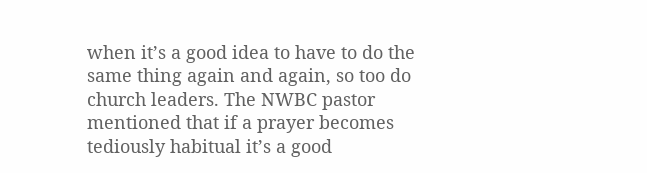when it’s a good idea to have to do the same thing again and again, so too do church leaders. The NWBC pastor mentioned that if a prayer becomes tediously habitual it’s a good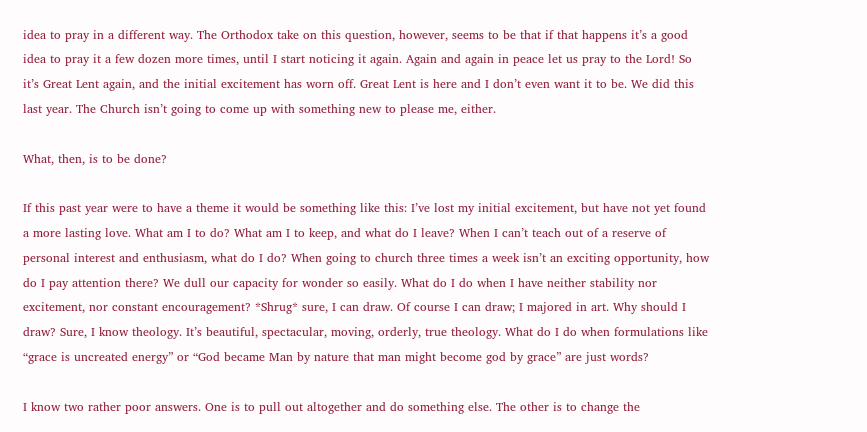idea to pray in a different way. The Orthodox take on this question, however, seems to be that if that happens it’s a good idea to pray it a few dozen more times, until I start noticing it again. Again and again in peace let us pray to the Lord! So it’s Great Lent again, and the initial excitement has worn off. Great Lent is here and I don’t even want it to be. We did this last year. The Church isn’t going to come up with something new to please me, either.

What, then, is to be done?

If this past year were to have a theme it would be something like this: I’ve lost my initial excitement, but have not yet found a more lasting love. What am I to do? What am I to keep, and what do I leave? When I can’t teach out of a reserve of personal interest and enthusiasm, what do I do? When going to church three times a week isn’t an exciting opportunity, how do I pay attention there? We dull our capacity for wonder so easily. What do I do when I have neither stability nor excitement, nor constant encouragement? *Shrug* sure, I can draw. Of course I can draw; I majored in art. Why should I draw? Sure, I know theology. It’s beautiful, spectacular, moving, orderly, true theology. What do I do when formulations like “grace is uncreated energy” or “God became Man by nature that man might become god by grace” are just words?

I know two rather poor answers. One is to pull out altogether and do something else. The other is to change the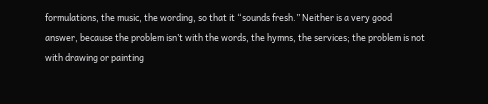formulations, the music, the wording, so that it “sounds fresh.” Neither is a very good answer, because the problem isn’t with the words, the hymns, the services; the problem is not with drawing or painting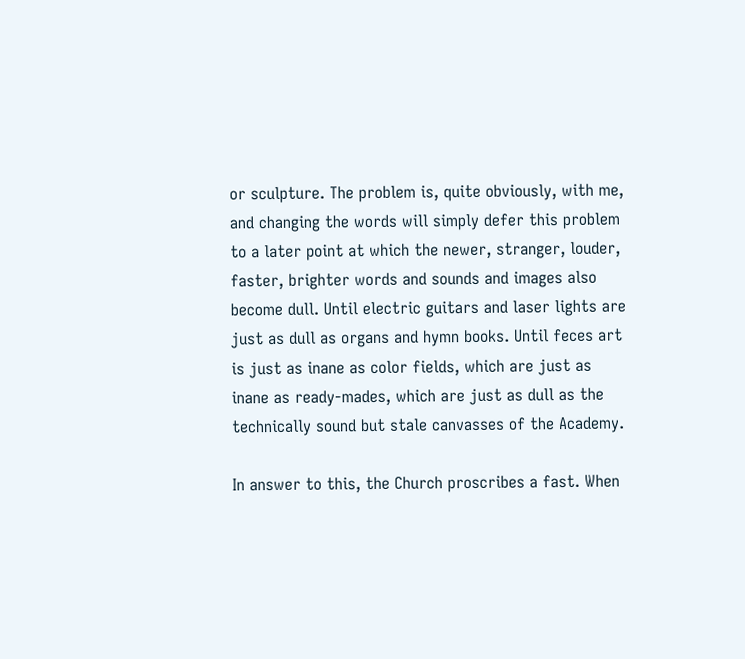or sculpture. The problem is, quite obviously, with me, and changing the words will simply defer this problem to a later point at which the newer, stranger, louder, faster, brighter words and sounds and images also become dull. Until electric guitars and laser lights are just as dull as organs and hymn books. Until feces art is just as inane as color fields, which are just as inane as ready-mades, which are just as dull as the technically sound but stale canvasses of the Academy.

In answer to this, the Church proscribes a fast. When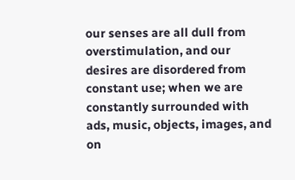our senses are all dull from overstimulation, and our desires are disordered from constant use; when we are constantly surrounded with ads, music, objects, images, and on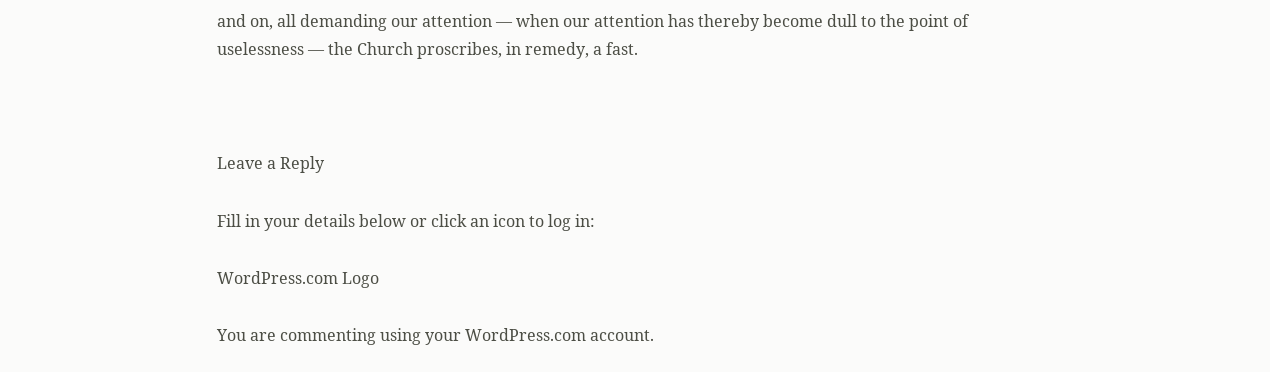and on, all demanding our attention — when our attention has thereby become dull to the point of uselessness — the Church proscribes, in remedy, a fast.



Leave a Reply

Fill in your details below or click an icon to log in:

WordPress.com Logo

You are commenting using your WordPress.com account.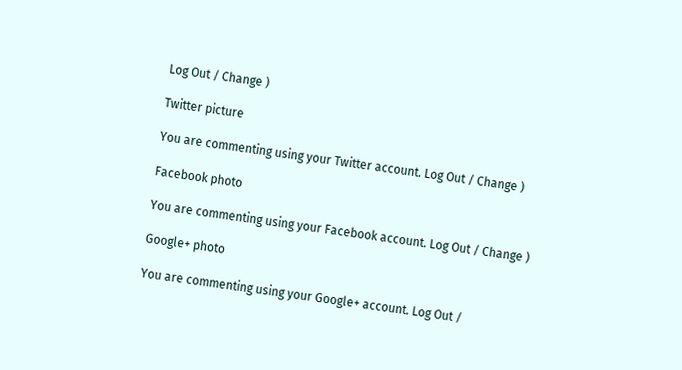Log Out / Change )

Twitter picture

You are commenting using your Twitter account. Log Out / Change )

Facebook photo

You are commenting using your Facebook account. Log Out / Change )

Google+ photo

You are commenting using your Google+ account. Log Out /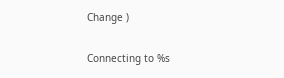Change )

Connecting to %s